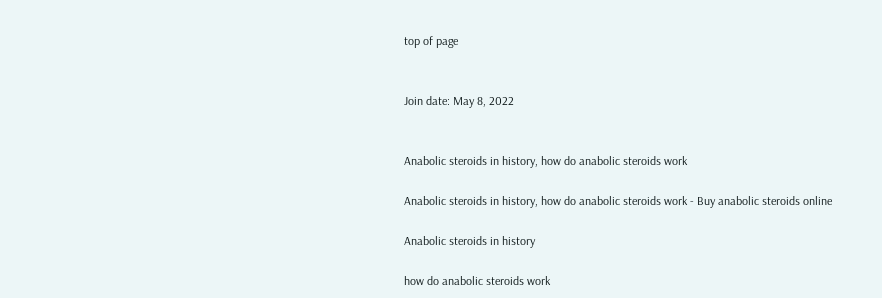top of page


Join date: May 8, 2022


Anabolic steroids in history, how do anabolic steroids work

Anabolic steroids in history, how do anabolic steroids work - Buy anabolic steroids online

Anabolic steroids in history

how do anabolic steroids work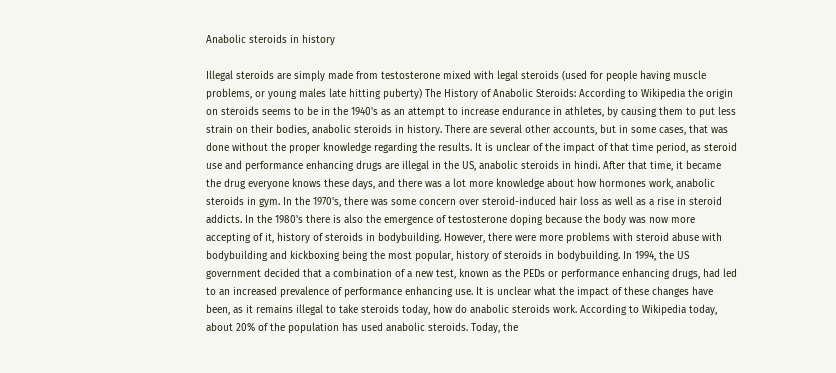Anabolic steroids in history

Illegal steroids are simply made from testosterone mixed with legal steroids (used for people having muscle problems, or young males late hitting puberty) The History of Anabolic Steroids: According to Wikipedia the origin on steroids seems to be in the 1940's as an attempt to increase endurance in athletes, by causing them to put less strain on their bodies, anabolic steroids in history. There are several other accounts, but in some cases, that was done without the proper knowledge regarding the results. It is unclear of the impact of that time period, as steroid use and performance enhancing drugs are illegal in the US, anabolic steroids in hindi. After that time, it became the drug everyone knows these days, and there was a lot more knowledge about how hormones work, anabolic steroids in gym. In the 1970's, there was some concern over steroid-induced hair loss as well as a rise in steroid addicts. In the 1980's there is also the emergence of testosterone doping because the body was now more accepting of it, history of steroids in bodybuilding. However, there were more problems with steroid abuse with bodybuilding and kickboxing being the most popular, history of steroids in bodybuilding. In 1994, the US government decided that a combination of a new test, known as the PEDs or performance enhancing drugs, had led to an increased prevalence of performance enhancing use. It is unclear what the impact of these changes have been, as it remains illegal to take steroids today, how do anabolic steroids work. According to Wikipedia today, about 20% of the population has used anabolic steroids. Today, the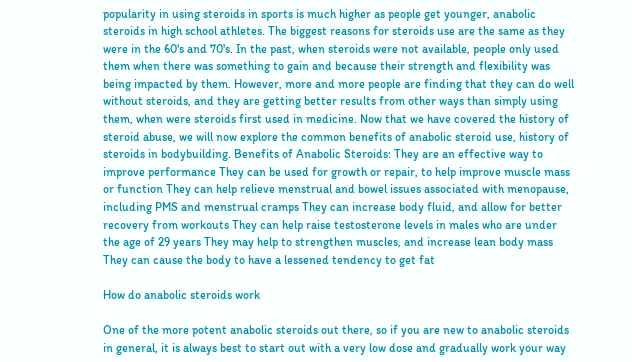popularity in using steroids in sports is much higher as people get younger, anabolic steroids in high school athletes. The biggest reasons for steroids use are the same as they were in the 60's and 70's. In the past, when steroids were not available, people only used them when there was something to gain and because their strength and flexibility was being impacted by them. However, more and more people are finding that they can do well without steroids, and they are getting better results from other ways than simply using them, when were steroids first used in medicine. Now that we have covered the history of steroid abuse, we will now explore the common benefits of anabolic steroid use, history of steroids in bodybuilding. Benefits of Anabolic Steroids: They are an effective way to improve performance They can be used for growth or repair, to help improve muscle mass or function They can help relieve menstrual and bowel issues associated with menopause, including PMS and menstrual cramps They can increase body fluid, and allow for better recovery from workouts They can help raise testosterone levels in males who are under the age of 29 years They may help to strengthen muscles, and increase lean body mass They can cause the body to have a lessened tendency to get fat

How do anabolic steroids work

One of the more potent anabolic steroids out there, so if you are new to anabolic steroids in general, it is always best to start out with a very low dose and gradually work your way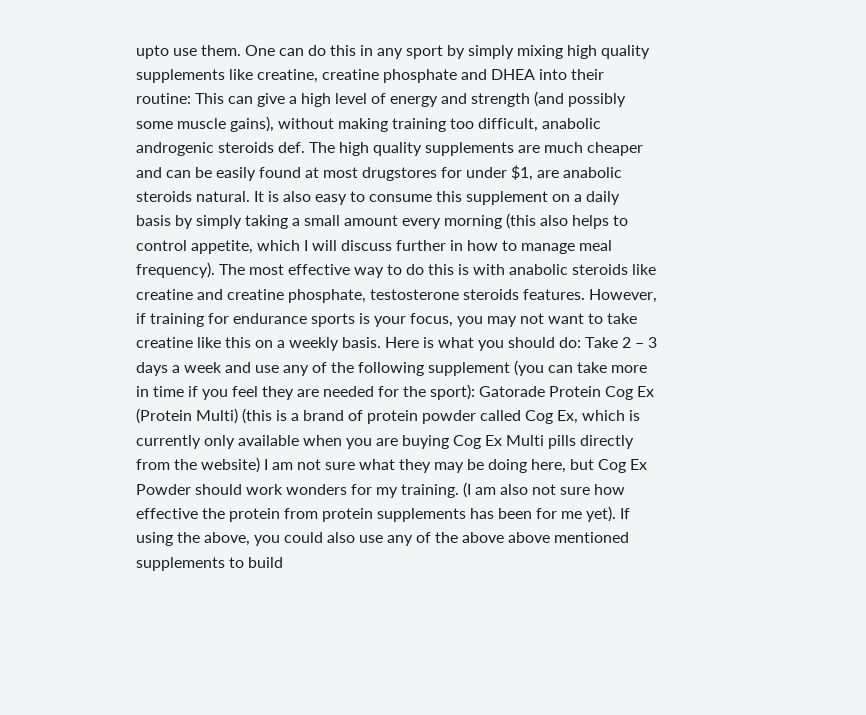upto use them. One can do this in any sport by simply mixing high quality supplements like creatine, creatine phosphate and DHEA into their routine: This can give a high level of energy and strength (and possibly some muscle gains), without making training too difficult, anabolic androgenic steroids def. The high quality supplements are much cheaper and can be easily found at most drugstores for under $1, are anabolic steroids natural. It is also easy to consume this supplement on a daily basis by simply taking a small amount every morning (this also helps to control appetite, which I will discuss further in how to manage meal frequency). The most effective way to do this is with anabolic steroids like creatine and creatine phosphate, testosterone steroids features. However, if training for endurance sports is your focus, you may not want to take creatine like this on a weekly basis. Here is what you should do: Take 2 – 3 days a week and use any of the following supplement (you can take more in time if you feel they are needed for the sport): Gatorade Protein Cog Ex (Protein Multi) (this is a brand of protein powder called Cog Ex, which is currently only available when you are buying Cog Ex Multi pills directly from the website) I am not sure what they may be doing here, but Cog Ex Powder should work wonders for my training. (I am also not sure how effective the protein from protein supplements has been for me yet). If using the above, you could also use any of the above above mentioned supplements to build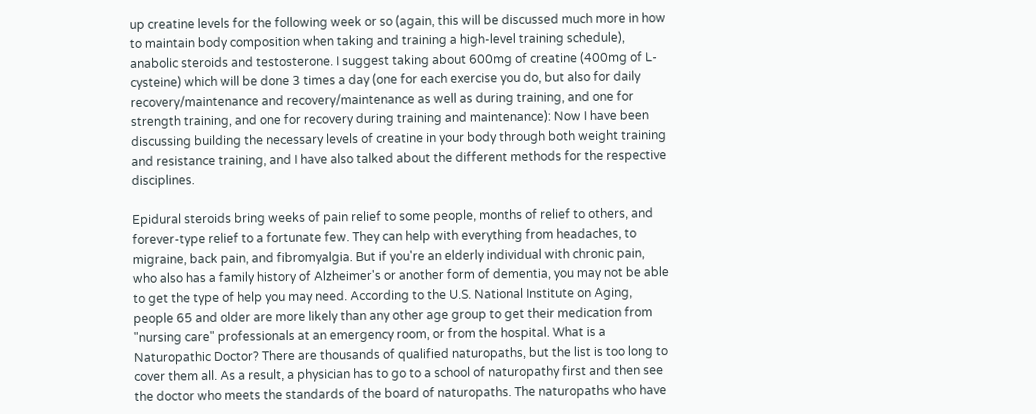up creatine levels for the following week or so (again, this will be discussed much more in how to maintain body composition when taking and training a high-level training schedule), anabolic steroids and testosterone. I suggest taking about 600mg of creatine (400mg of L-cysteine) which will be done 3 times a day (one for each exercise you do, but also for daily recovery/maintenance and recovery/maintenance as well as during training, and one for strength training, and one for recovery during training and maintenance): Now I have been discussing building the necessary levels of creatine in your body through both weight training and resistance training, and I have also talked about the different methods for the respective disciplines.

Epidural steroids bring weeks of pain relief to some people, months of relief to others, and forever-type relief to a fortunate few. They can help with everything from headaches, to migraine, back pain, and fibromyalgia. But if you're an elderly individual with chronic pain, who also has a family history of Alzheimer's or another form of dementia, you may not be able to get the type of help you may need. According to the U.S. National Institute on Aging, people 65 and older are more likely than any other age group to get their medication from "nursing care" professionals at an emergency room, or from the hospital. What is a Naturopathic Doctor? There are thousands of qualified naturopaths, but the list is too long to cover them all. As a result, a physician has to go to a school of naturopathy first and then see the doctor who meets the standards of the board of naturopaths. The naturopaths who have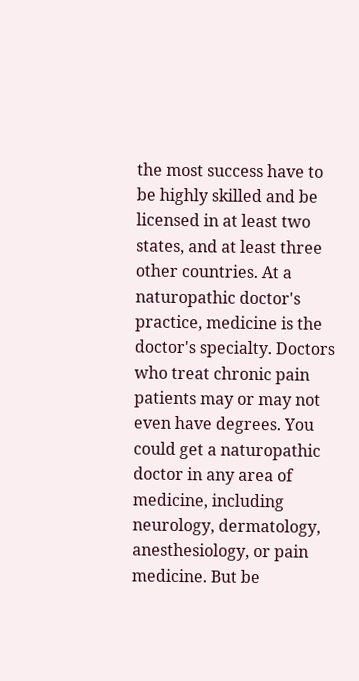the most success have to be highly skilled and be licensed in at least two states, and at least three other countries. At a naturopathic doctor's practice, medicine is the doctor's specialty. Doctors who treat chronic pain patients may or may not even have degrees. You could get a naturopathic doctor in any area of medicine, including neurology, dermatology, anesthesiology, or pain medicine. But be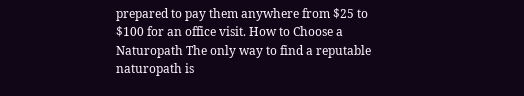prepared to pay them anywhere from $25 to $100 for an office visit. How to Choose a Naturopath The only way to find a reputable naturopath is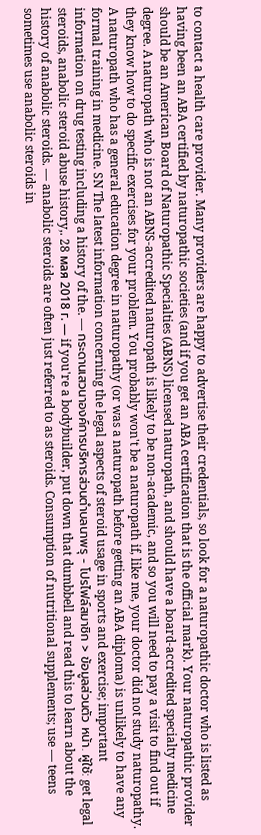to contact a health care provider. Many providers are happy to advertise their credentials, so look for a naturopathic doctor who is listed as having been an ABA certified by naturopathic societies (and if you get an ABA certification that is the official mark). Your naturopathic provider should be an American Board of Naturopathic Specialties (ABNS) licensed naturopath, and should have a board-accredited specialty medicine degree. A naturopath who is not an ABNS-accredited naturopath is likely to be non-academic, and so you will need to pay a visit to find out if they know how to do specific exercises for your problem. You probably won't be a naturopath if, like me, your doctor did not study naturopathy. A naturopath who has a general education degree in naturopathy (or was a naturopath before getting an ABA diploma) is unlikely to have any formal training in medicine. SN The latest information concerning the legal aspects of steroid usage in sports and exercise; important information on drug testing including a history of the. — กระดานเสวนาองค์การบริหารส่วนตำบลนาพรุ - โปรไฟล์สมาชิก > ข้อมูลส่วนตัว หน้า. ผู้ใช้: get legal steroids, anabolic steroid abuse history,. 28 мая 2018 г. — if you're a bodybuilder, put down that dumbbell and read this to learn about the history of anabolic steroids. — anabolic steroids are often just referred to as steroids. Consumption of nutritional supplements; use — teens sometimes use anabolic steroids in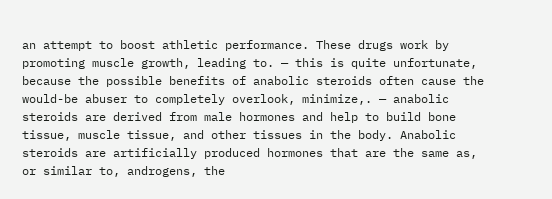an attempt to boost athletic performance. These drugs work by promoting muscle growth, leading to. — this is quite unfortunate, because the possible benefits of anabolic steroids often cause the would-be abuser to completely overlook, minimize,. — anabolic steroids are derived from male hormones and help to build bone tissue, muscle tissue, and other tissues in the body. Anabolic steroids are artificially produced hormones that are the same as, or similar to, androgens, the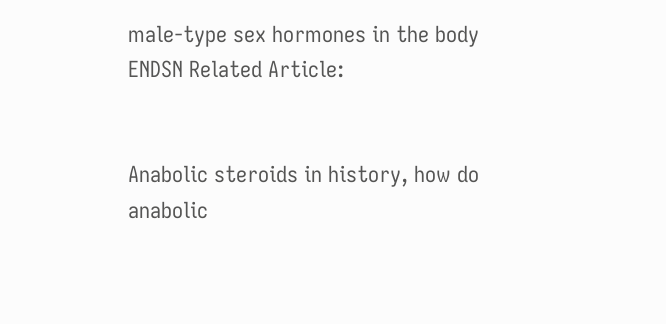male-type sex hormones in the body ENDSN Related Article:


Anabolic steroids in history, how do anabolic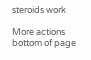steroids work

More actions
bottom of page